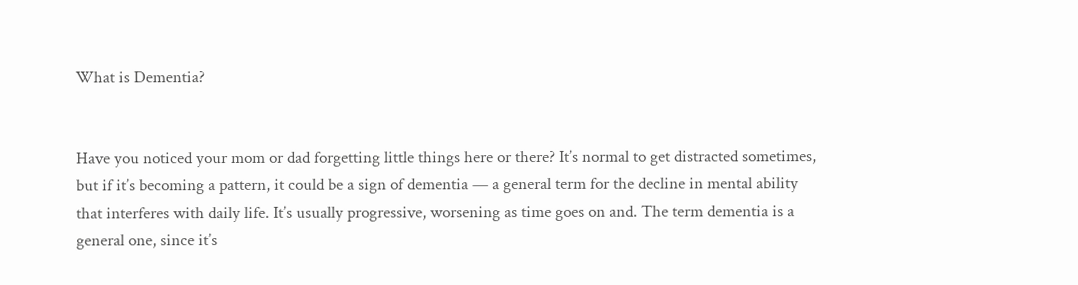What is Dementia?


Have you noticed your mom or dad forgetting little things here or there? It’s normal to get distracted sometimes, but if it’s becoming a pattern, it could be a sign of dementia — a general term for the decline in mental ability that interferes with daily life. It’s usually progressive, worsening as time goes on and. The term dementia is a general one, since it’s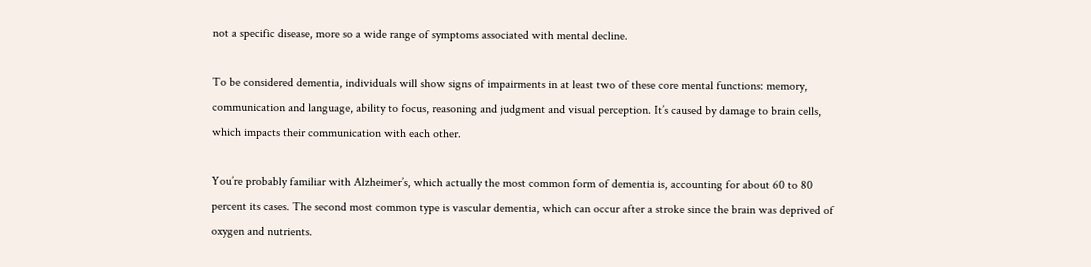not a specific disease, more so a wide range of symptoms associated with mental decline.

To be considered dementia, individuals will show signs of impairments in at least two of these core mental functions: memory, communication and language, ability to focus, reasoning and judgment and visual perception. It’s caused by damage to brain cells, which impacts their communication with each other.

You’re probably familiar with Alzheimer’s, which actually the most common form of dementia is, accounting for about 60 to 80 percent its cases. The second most common type is vascular dementia, which can occur after a stroke since the brain was deprived of oxygen and nutrients.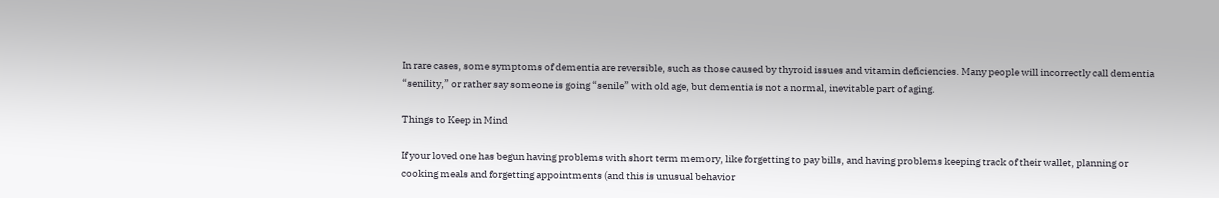In rare cases, some symptoms of dementia are reversible, such as those caused by thyroid issues and vitamin deficiencies. Many people will incorrectly call dementia “senility,” or rather say someone is going “senile” with old age, but dementia is not a normal, inevitable part of aging.

Things to Keep in Mind

If your loved one has begun having problems with short term memory, like forgetting to pay bills, and having problems keeping track of their wallet, planning or cooking meals and forgetting appointments (and this is unusual behavior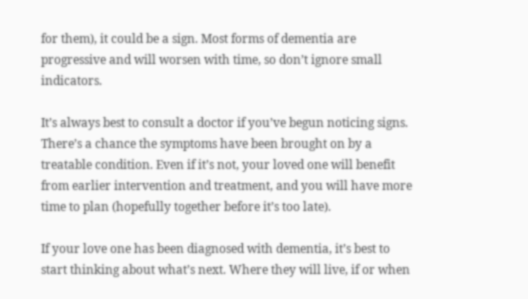for them), it could be a sign. Most forms of dementia are progressive and will worsen with time, so don’t ignore small indicators.

It’s always best to consult a doctor if you’ve begun noticing signs. There’s a chance the symptoms have been brought on by a treatable condition. Even if it’s not, your loved one will benefit from earlier intervention and treatment, and you will have more time to plan (hopefully together before it’s too late).

If your love one has been diagnosed with dementia, it’s best to start thinking about what’s next. Where they will live, if or when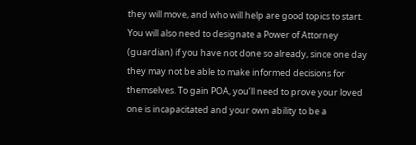they will move, and who will help are good topics to start. You will also need to designate a Power of Attorney (guardian) if you have not done so already, since one day they may not be able to make informed decisions for themselves. To gain POA, you’ll need to prove your loved one is incapacitated and your own ability to be a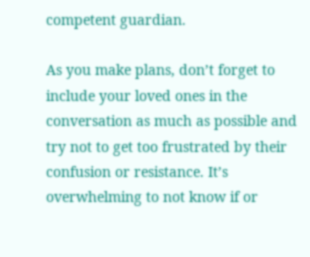competent guardian.

As you make plans, don’t forget to include your loved ones in the conversation as much as possible and try not to get too frustrated by their confusion or resistance. It’s overwhelming to not know if or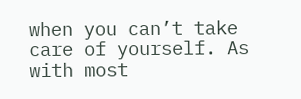when you can’t take care of yourself. As with most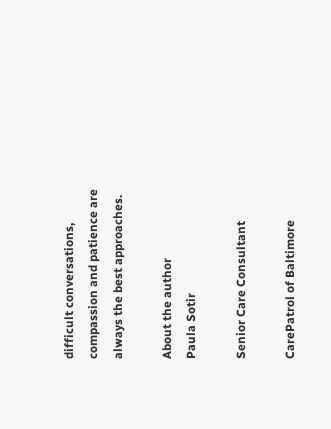difficult conversations, compassion and patience are always the best approaches.

About the author
Paula Sotir

Senior Care Consultant

CarePatrol of Baltimore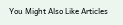You Might Also Like Articles